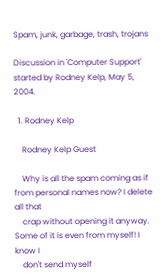Spam, junk, garbage, trash, trojans

Discussion in 'Computer Support' started by Rodney Kelp, May 5, 2004.

  1. Rodney Kelp

    Rodney Kelp Guest

    Why is all the spam coming as if from personal names now? I delete all that
    crap without opening it anyway. Some of it is even from myself! I know I
    don't send myself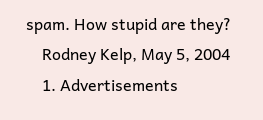spam. How stupid are they?
    Rodney Kelp, May 5, 2004
    1. Advertisements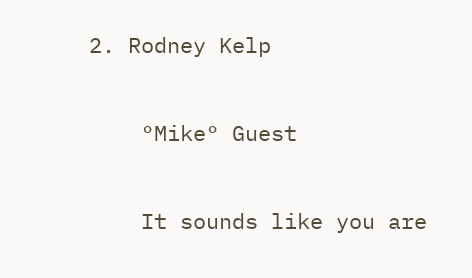2. Rodney Kelp

    °Mike° Guest

    It sounds like you are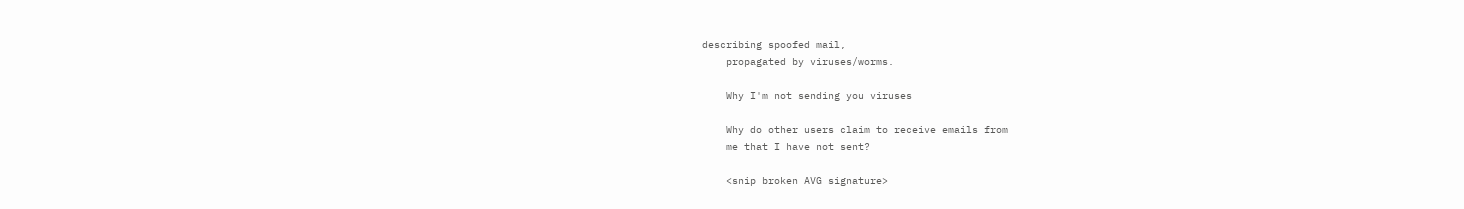describing spoofed mail,
    propagated by viruses/worms.

    Why I'm not sending you viruses

    Why do other users claim to receive emails from
    me that I have not sent?

    <snip broken AVG signature>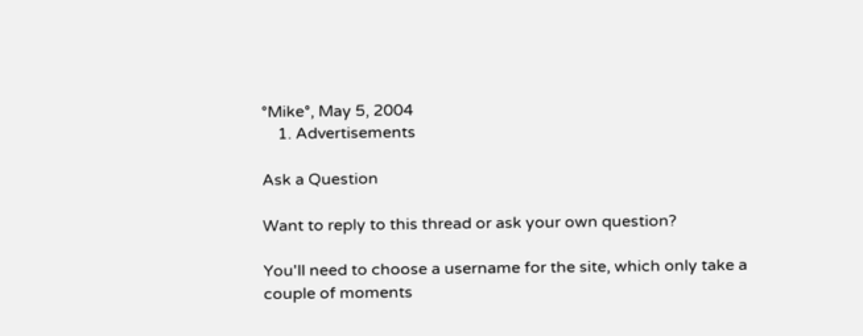°Mike°, May 5, 2004
    1. Advertisements

Ask a Question

Want to reply to this thread or ask your own question?

You'll need to choose a username for the site, which only take a couple of moments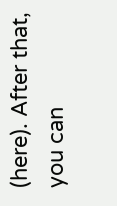(here). After that, you can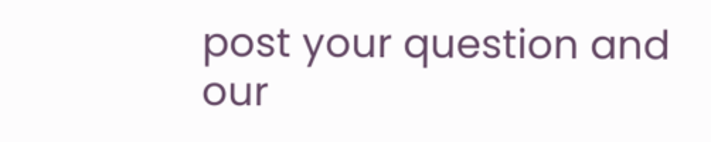post your question and our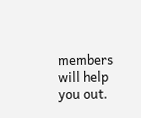members will help you out.